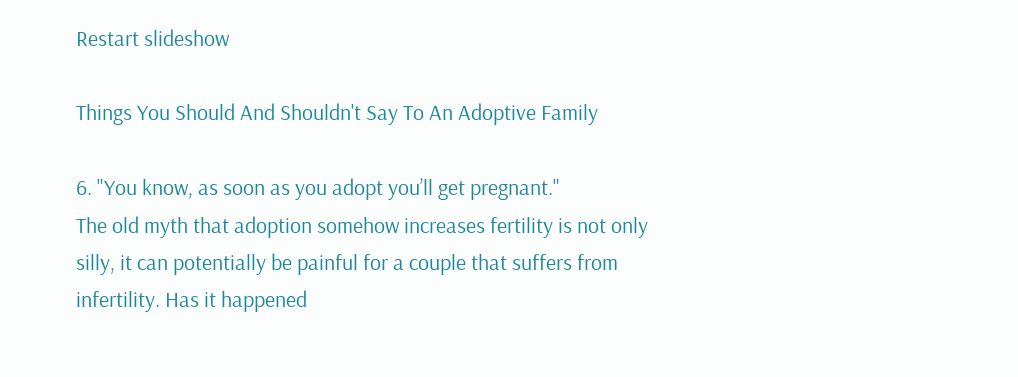Restart slideshow

Things You Should And Shouldn't Say To An Adoptive Family

6. "You know, as soon as you adopt you’ll get pregnant."
The old myth that adoption somehow increases fertility is not only silly, it can potentially be painful for a couple that suffers from infertility. Has it happened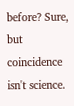before? Sure, but coincidence isn't science.